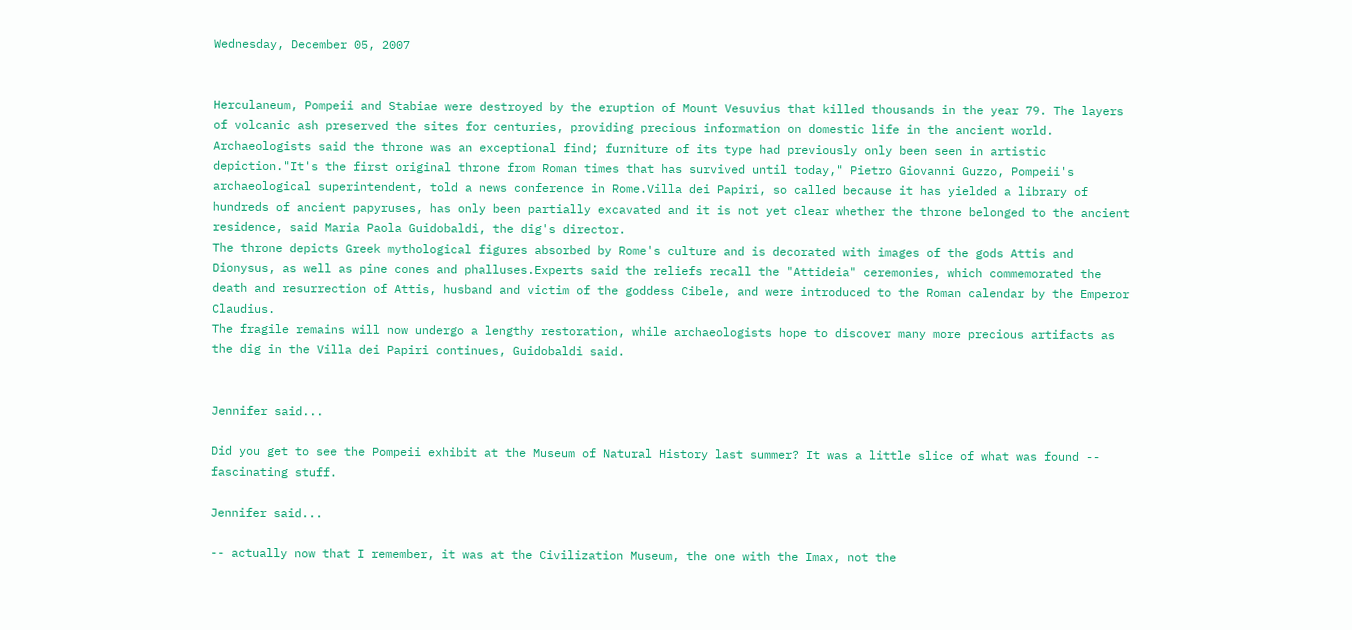Wednesday, December 05, 2007


Herculaneum, Pompeii and Stabiae were destroyed by the eruption of Mount Vesuvius that killed thousands in the year 79. The layers of volcanic ash preserved the sites for centuries, providing precious information on domestic life in the ancient world.
Archaeologists said the throne was an exceptional find; furniture of its type had previously only been seen in artistic depiction."It's the first original throne from Roman times that has survived until today," Pietro Giovanni Guzzo, Pompeii's archaeological superintendent, told a news conference in Rome.Villa dei Papiri, so called because it has yielded a library of hundreds of ancient papyruses, has only been partially excavated and it is not yet clear whether the throne belonged to the ancient residence, said Maria Paola Guidobaldi, the dig's director.
The throne depicts Greek mythological figures absorbed by Rome's culture and is decorated with images of the gods Attis and Dionysus, as well as pine cones and phalluses.Experts said the reliefs recall the "Attideia" ceremonies, which commemorated the death and resurrection of Attis, husband and victim of the goddess Cibele, and were introduced to the Roman calendar by the Emperor Claudius.
The fragile remains will now undergo a lengthy restoration, while archaeologists hope to discover many more precious artifacts as the dig in the Villa dei Papiri continues, Guidobaldi said.


Jennifer said...

Did you get to see the Pompeii exhibit at the Museum of Natural History last summer? It was a little slice of what was found -- fascinating stuff.

Jennifer said...

-- actually now that I remember, it was at the Civilization Museum, the one with the Imax, not the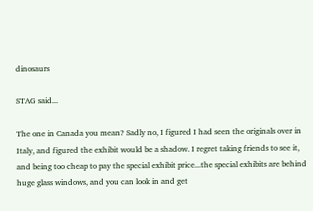dinosaurs

STAG said...

The one in Canada you mean? Sadly no, I figured I had seen the originals over in Italy, and figured the exhibit would be a shadow. I regret taking friends to see it, and being too cheap to pay the special exhibit price...the special exhibits are behind huge glass windows, and you can look in and get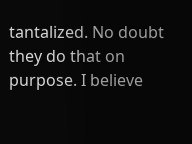tantalized. No doubt they do that on purpose. I believe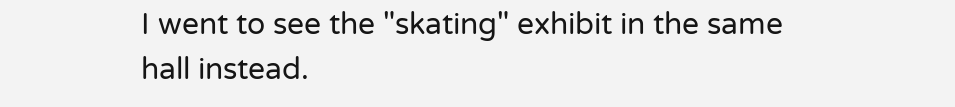I went to see the "skating" exhibit in the same hall instead.